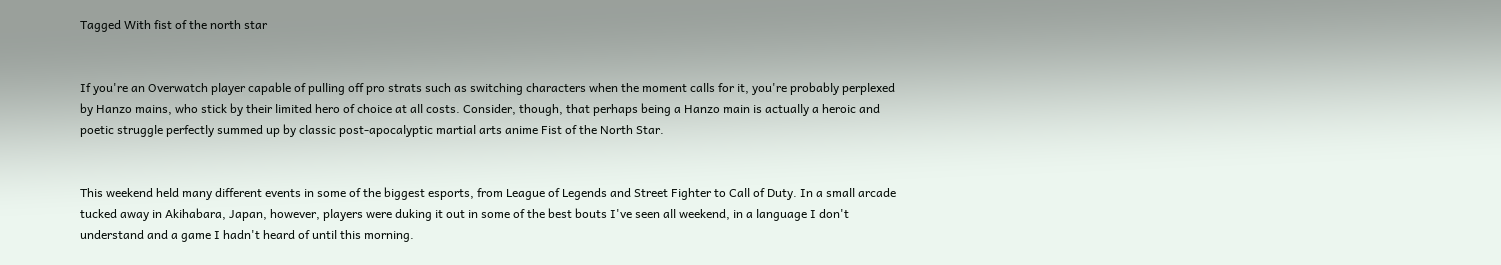Tagged With fist of the north star


If you're an Overwatch player capable of pulling off pro strats such as switching characters when the moment calls for it, you're probably perplexed by Hanzo mains, who stick by their limited hero of choice at all costs. Consider, though, that perhaps being a Hanzo main is actually a heroic and poetic struggle perfectly summed up by classic post-apocalyptic martial arts anime Fist of the North Star.


This weekend held many different events in some of the biggest esports, from League of Legends and Street Fighter to Call of Duty. In a small arcade tucked away in Akihabara, Japan, however, players were duking it out in some of the best bouts I've seen all weekend, in a language I don't understand and a game I hadn't heard of until this morning.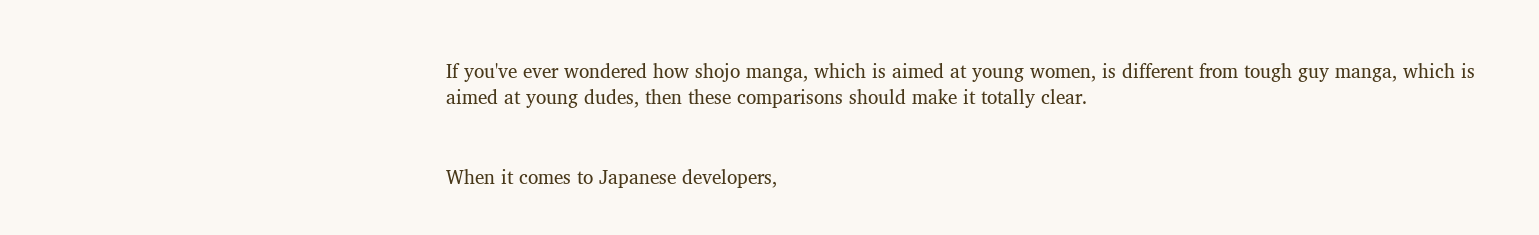If you've ever wondered how shojo manga, which is aimed at young women, is different from tough guy manga, which is aimed at young dudes, then these comparisons should make it totally clear.


When it comes to Japanese developers,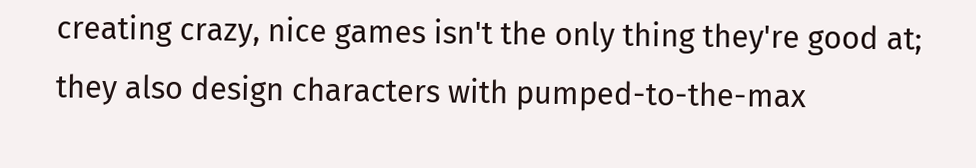creating crazy, nice games isn't the only thing they're good at; they also design characters with pumped-to-the-max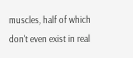muscles, half of which don't even exist in real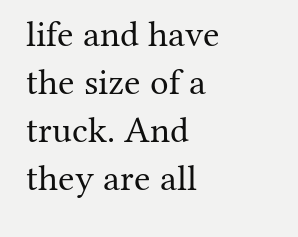life and have the size of a truck. And they are all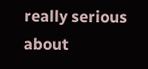really serious about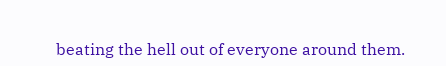beating the hell out of everyone around them.